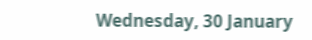Wednesday, 30 January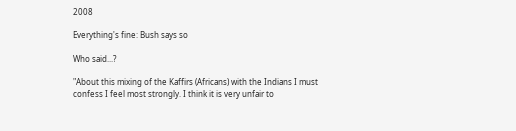2008

Everything's fine: Bush says so

Who said...?

"About this mixing of the Kaffirs (Africans) with the Indians I must confess I feel most strongly. I think it is very unfair to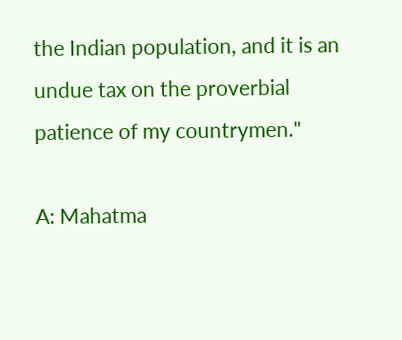the Indian population, and it is an undue tax on the proverbial patience of my countrymen."

A: Mahatma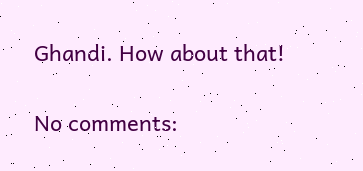Ghandi. How about that!

No comments: